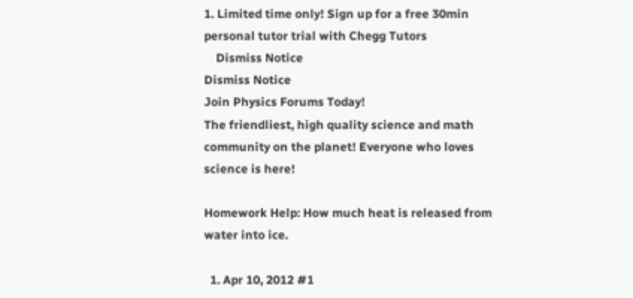1. Limited time only! Sign up for a free 30min personal tutor trial with Chegg Tutors
    Dismiss Notice
Dismiss Notice
Join Physics Forums Today!
The friendliest, high quality science and math community on the planet! Everyone who loves science is here!

Homework Help: How much heat is released from water into ice.

  1. Apr 10, 2012 #1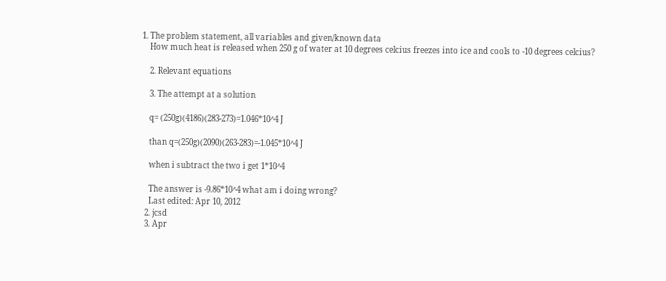1. The problem statement, all variables and given/known data
    How much heat is released when 250 g of water at 10 degrees celcius freezes into ice and cools to -10 degrees celcius?

    2. Relevant equations

    3. The attempt at a solution

    q= (250g)(4186)(283-273)=1.046*10^4 J

    than q=(250g)(2090)(263-283)=-1.045*10^4 J

    when i subtract the two i get 1*10^4

    The answer is -9.86*10^4 what am i doing wrong?
    Last edited: Apr 10, 2012
  2. jcsd
  3. Apr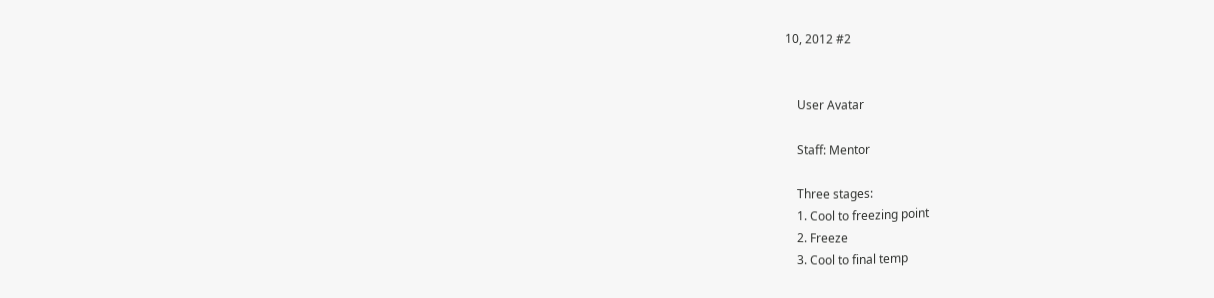10, 2012 #2


    User Avatar

    Staff: Mentor

    Three stages:
    1. Cool to freezing point
    2. Freeze
    3. Cool to final temp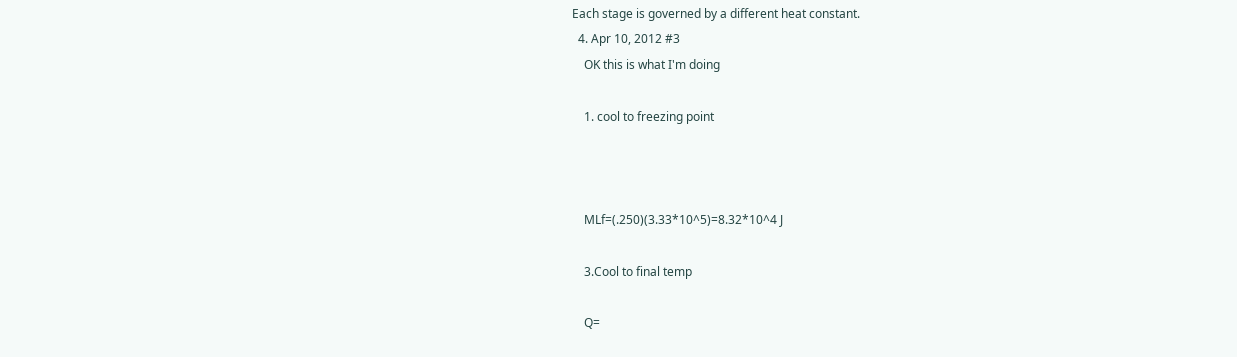Each stage is governed by a different heat constant.
  4. Apr 10, 2012 #3
    OK this is what I'm doing

    1. cool to freezing point



    MLf=(.250)(3.33*10^5)=8.32*10^4 J

    3.Cool to final temp

    Q=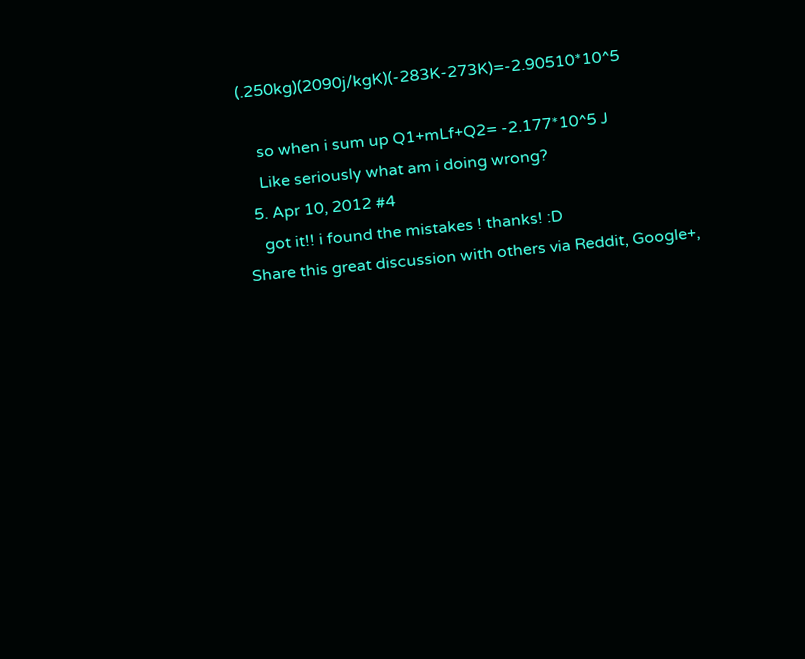(.250kg)(2090j/kgK)(-283K-273K)=-2.90510*10^5

    so when i sum up Q1+mLf+Q2= -2.177*10^5 J
    Like seriously what am i doing wrong?
  5. Apr 10, 2012 #4
    got it!! i found the mistakes ! thanks! :D
Share this great discussion with others via Reddit, Google+,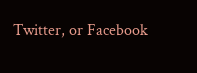Twitter, or Facebook